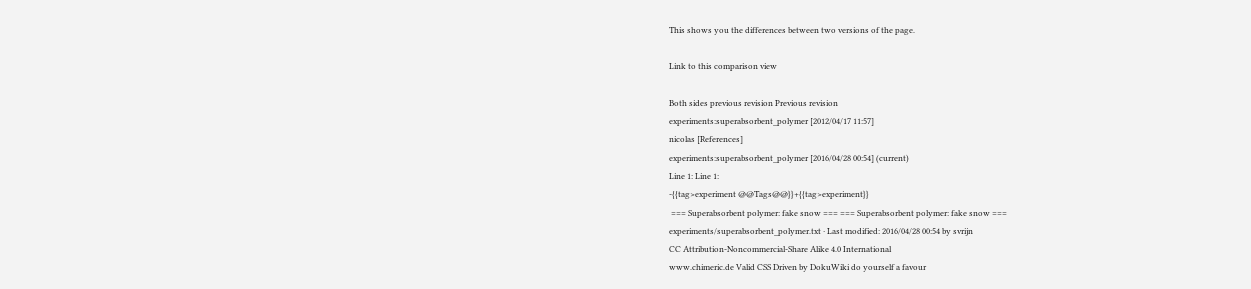This shows you the differences between two versions of the page.

Link to this comparison view

Both sides previous revision Previous revision
experiments:superabsorbent_polymer [2012/04/17 11:57]
nicolas [References]
experiments:superabsorbent_polymer [2016/04/28 00:54] (current)
Line 1: Line 1:
-{{tag>experiment @@Tags@@}}+{{tag>experiment}}
 === Superabsorbent polymer: fake snow === === Superabsorbent polymer: fake snow ===
experiments/superabsorbent_polymer.txt · Last modified: 2016/04/28 00:54 by svrijn
CC Attribution-Noncommercial-Share Alike 4.0 International
www.chimeric.de Valid CSS Driven by DokuWiki do yourself a favour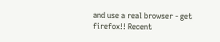and use a real browser - get firefox!! Recent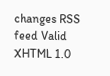changes RSS feed Valid XHTML 1.0